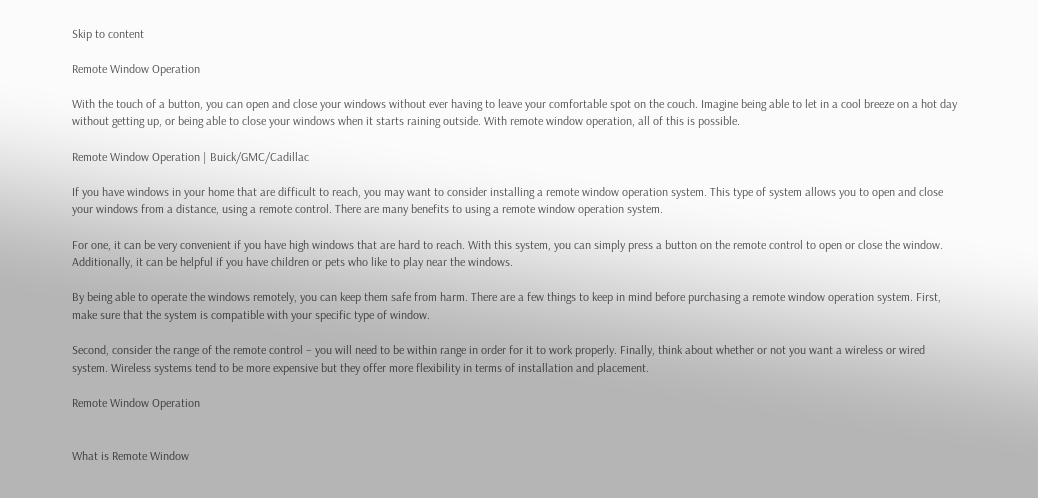Skip to content

Remote Window Operation

With the touch of a button, you can open and close your windows without ever having to leave your comfortable spot on the couch. Imagine being able to let in a cool breeze on a hot day without getting up, or being able to close your windows when it starts raining outside. With remote window operation, all of this is possible.

Remote Window Operation | Buick/GMC/Cadillac

If you have windows in your home that are difficult to reach, you may want to consider installing a remote window operation system. This type of system allows you to open and close your windows from a distance, using a remote control. There are many benefits to using a remote window operation system.

For one, it can be very convenient if you have high windows that are hard to reach. With this system, you can simply press a button on the remote control to open or close the window. Additionally, it can be helpful if you have children or pets who like to play near the windows.

By being able to operate the windows remotely, you can keep them safe from harm. There are a few things to keep in mind before purchasing a remote window operation system. First, make sure that the system is compatible with your specific type of window.

Second, consider the range of the remote control – you will need to be within range in order for it to work properly. Finally, think about whether or not you want a wireless or wired system. Wireless systems tend to be more expensive but they offer more flexibility in terms of installation and placement.

Remote Window Operation


What is Remote Window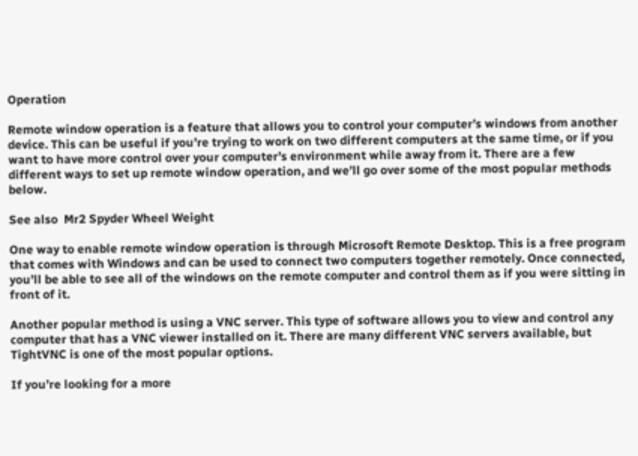Operation

Remote window operation is a feature that allows you to control your computer’s windows from another device. This can be useful if you’re trying to work on two different computers at the same time, or if you want to have more control over your computer’s environment while away from it. There are a few different ways to set up remote window operation, and we’ll go over some of the most popular methods below.

See also  Mr2 Spyder Wheel Weight

One way to enable remote window operation is through Microsoft Remote Desktop. This is a free program that comes with Windows and can be used to connect two computers together remotely. Once connected, you’ll be able to see all of the windows on the remote computer and control them as if you were sitting in front of it.

Another popular method is using a VNC server. This type of software allows you to view and control any computer that has a VNC viewer installed on it. There are many different VNC servers available, but TightVNC is one of the most popular options.

If you’re looking for a more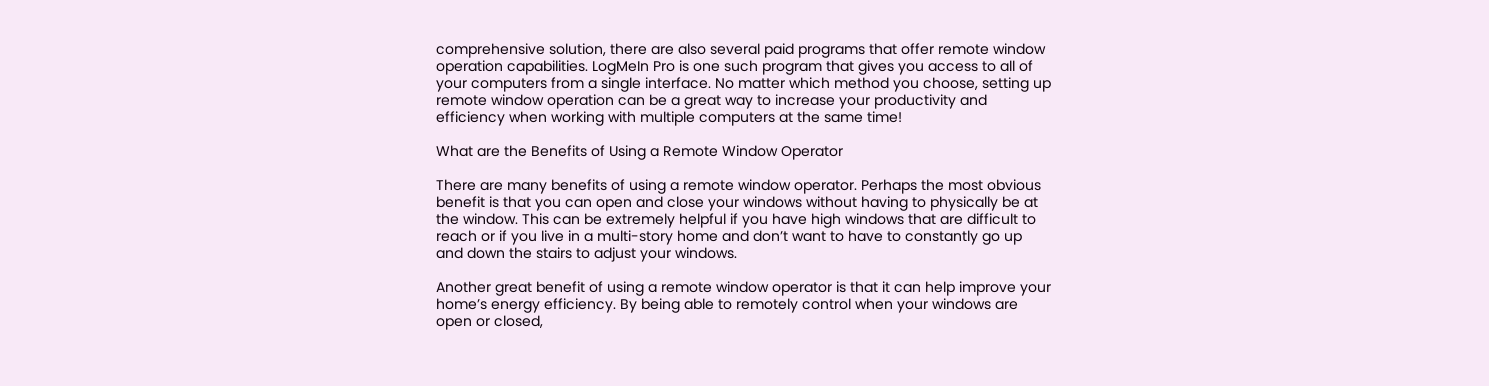comprehensive solution, there are also several paid programs that offer remote window operation capabilities. LogMeIn Pro is one such program that gives you access to all of your computers from a single interface. No matter which method you choose, setting up remote window operation can be a great way to increase your productivity and efficiency when working with multiple computers at the same time!

What are the Benefits of Using a Remote Window Operator

There are many benefits of using a remote window operator. Perhaps the most obvious benefit is that you can open and close your windows without having to physically be at the window. This can be extremely helpful if you have high windows that are difficult to reach or if you live in a multi-story home and don’t want to have to constantly go up and down the stairs to adjust your windows.

Another great benefit of using a remote window operator is that it can help improve your home’s energy efficiency. By being able to remotely control when your windows are open or closed,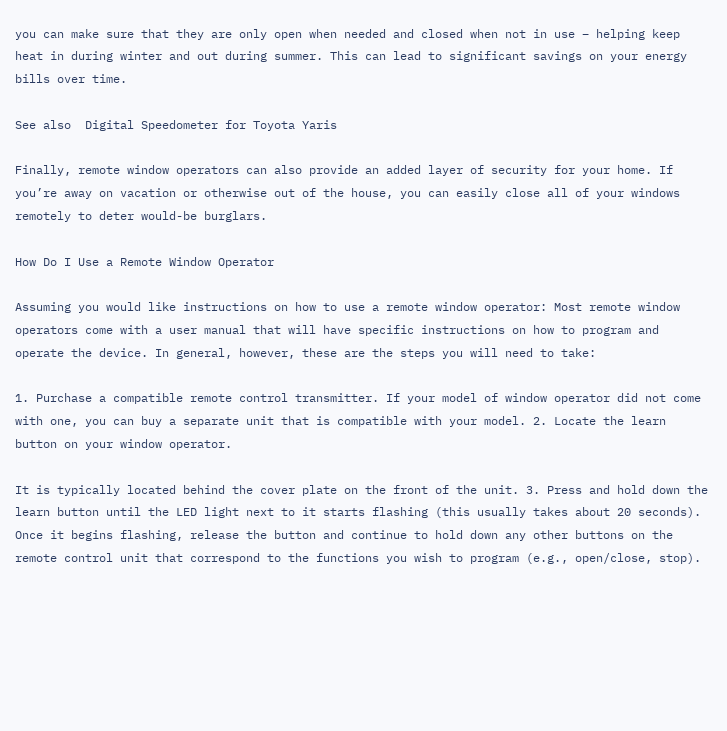you can make sure that they are only open when needed and closed when not in use – helping keep heat in during winter and out during summer. This can lead to significant savings on your energy bills over time.

See also  Digital Speedometer for Toyota Yaris

Finally, remote window operators can also provide an added layer of security for your home. If you’re away on vacation or otherwise out of the house, you can easily close all of your windows remotely to deter would-be burglars.

How Do I Use a Remote Window Operator

Assuming you would like instructions on how to use a remote window operator: Most remote window operators come with a user manual that will have specific instructions on how to program and operate the device. In general, however, these are the steps you will need to take:

1. Purchase a compatible remote control transmitter. If your model of window operator did not come with one, you can buy a separate unit that is compatible with your model. 2. Locate the learn button on your window operator.

It is typically located behind the cover plate on the front of the unit. 3. Press and hold down the learn button until the LED light next to it starts flashing (this usually takes about 20 seconds). Once it begins flashing, release the button and continue to hold down any other buttons on the remote control unit that correspond to the functions you wish to program (e.g., open/close, stop).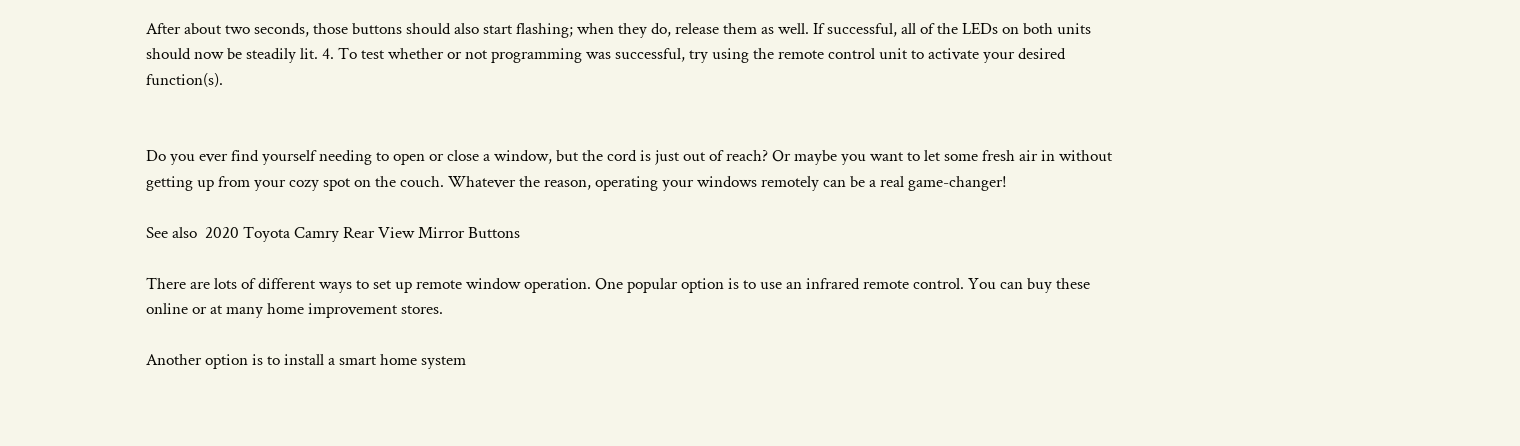After about two seconds, those buttons should also start flashing; when they do, release them as well. If successful, all of the LEDs on both units should now be steadily lit. 4. To test whether or not programming was successful, try using the remote control unit to activate your desired function(s).


Do you ever find yourself needing to open or close a window, but the cord is just out of reach? Or maybe you want to let some fresh air in without getting up from your cozy spot on the couch. Whatever the reason, operating your windows remotely can be a real game-changer!

See also  2020 Toyota Camry Rear View Mirror Buttons

There are lots of different ways to set up remote window operation. One popular option is to use an infrared remote control. You can buy these online or at many home improvement stores.

Another option is to install a smart home system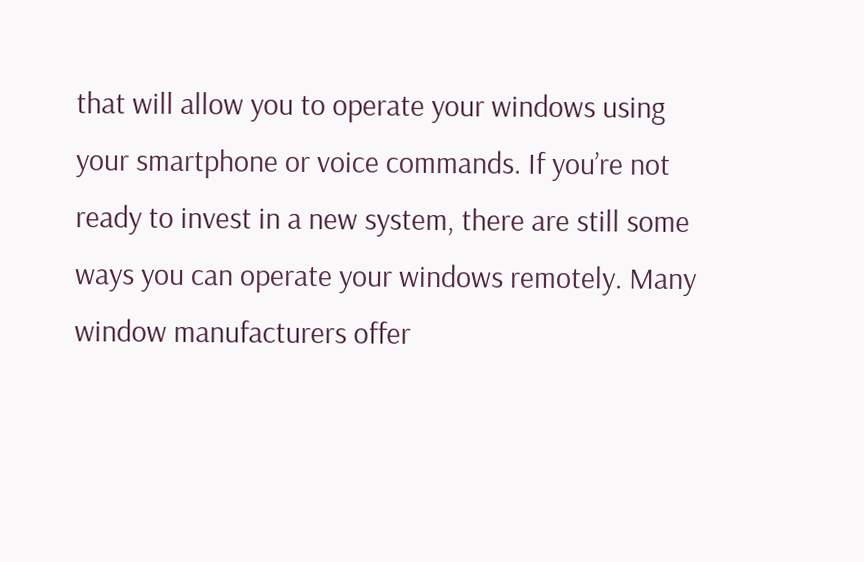that will allow you to operate your windows using your smartphone or voice commands. If you’re not ready to invest in a new system, there are still some ways you can operate your windows remotely. Many window manufacturers offer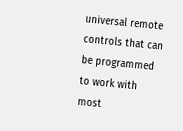universal remote controls that can be programmed to work with most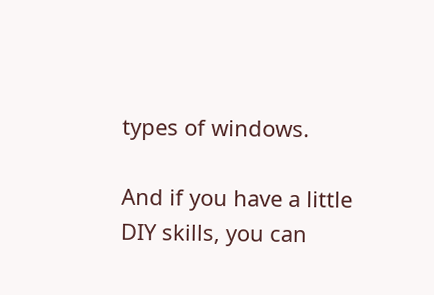types of windows.

And if you have a little DIY skills, you can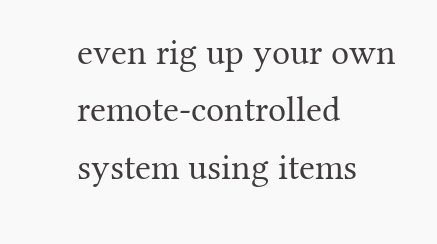even rig up your own remote-controlled system using items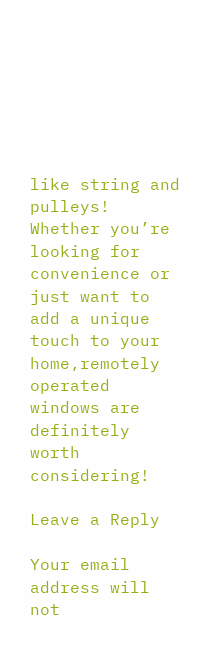like string and pulleys! Whether you’re looking for convenience or just want to add a unique touch to your home,remotely operated windows are definitely worth considering!

Leave a Reply

Your email address will not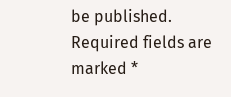be published. Required fields are marked *